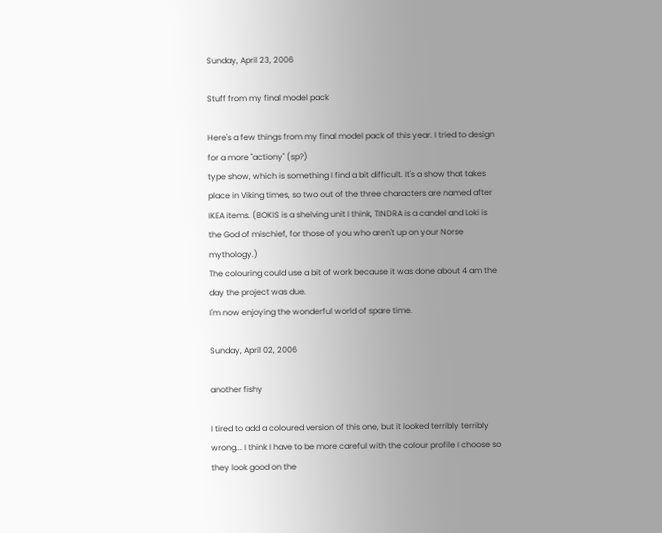Sunday, April 23, 2006

Stuff from my final model pack

Here's a few things from my final model pack of this year. I tried to design for a more "actiony" (sp?)
type show, which is something I find a bit difficult. It's a show that takes place in Viking times, so two out of the three characters are named after IKEA items. (BOKIS is a shelving unit I think, TINDRA is a candel and Loki is the God of mischief, for those of you who aren't up on your Norse mythology.)
The colouring could use a bit of work because it was done about 4 am the day the project was due.
I'm now enjoying the wonderful world of spare time.

Sunday, April 02, 2006

another fishy

I tired to add a coloured version of this one, but it looked terribly terribly wrong... I think I have to be more careful with the colour profile I choose so they look good on the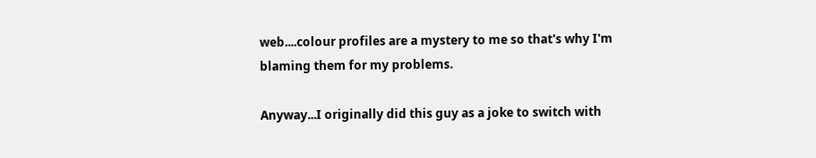web....colour profiles are a mystery to me so that's why I'm blaming them for my problems.

Anyway...I originally did this guy as a joke to switch with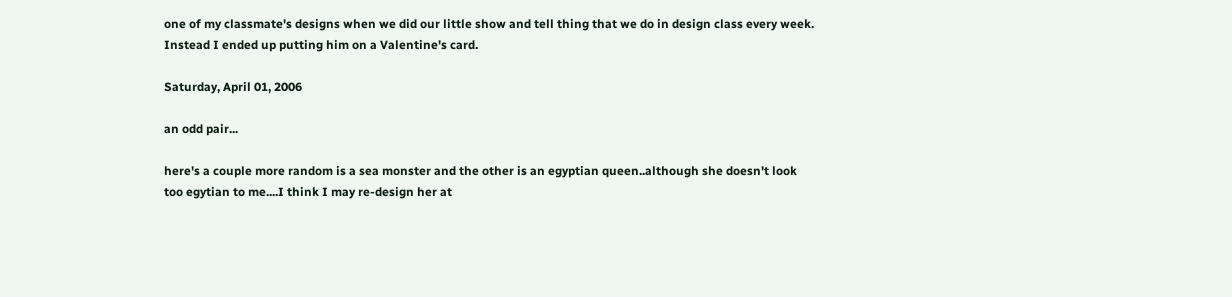one of my classmate's designs when we did our little show and tell thing that we do in design class every week. Instead I ended up putting him on a Valentine's card.

Saturday, April 01, 2006

an odd pair...

here's a couple more random is a sea monster and the other is an egyptian queen..although she doesn't look too egytian to me....I think I may re-design her at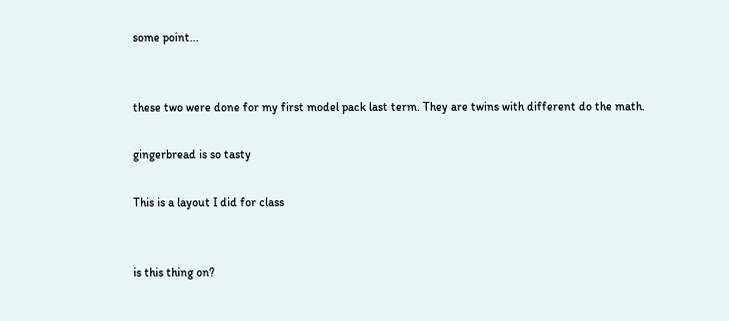some point...


these two were done for my first model pack last term. They are twins with different do the math.

gingerbread is so tasty

This is a layout I did for class


is this thing on?